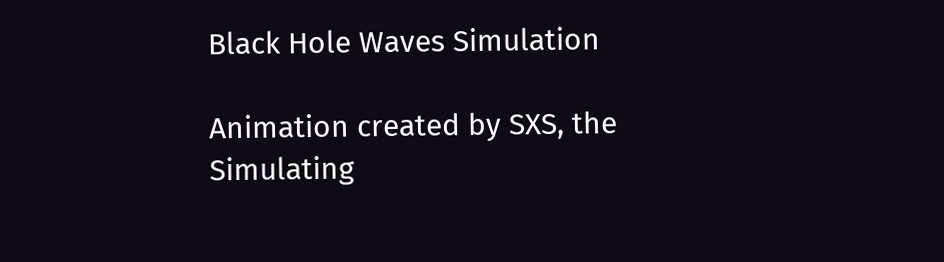Black Hole Waves Simulation

Animation created by SXS, the Simulating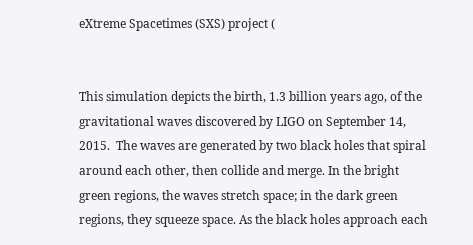eXtreme Spacetimes (SXS) project (


This simulation depicts the birth, 1.3 billion years ago, of the gravitational waves discovered by LIGO on September 14, 2015.  The waves are generated by two black holes that spiral around each other, then collide and merge. In the bright green regions, the waves stretch space; in the dark green regions, they squeeze space. As the black holes approach each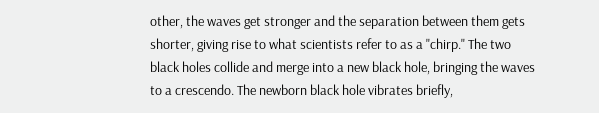other, the waves get stronger and the separation between them gets shorter, giving rise to what scientists refer to as a "chirp." The two black holes collide and merge into a new black hole, bringing the waves to a crescendo. The newborn black hole vibrates briefly,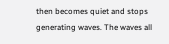then becomes quiet and stops generating waves. The waves all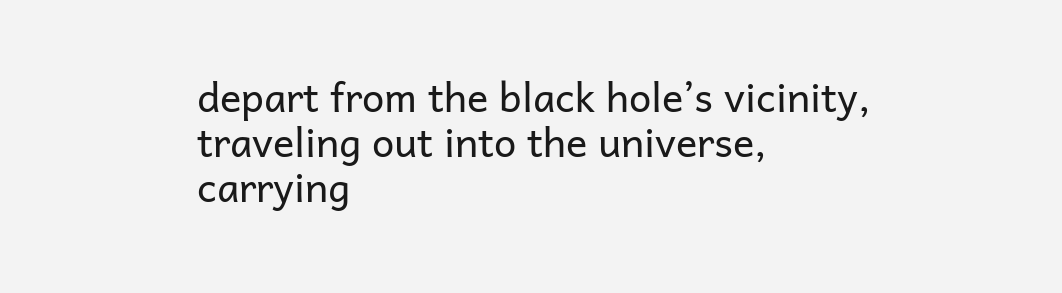depart from the black hole’s vicinity, traveling out into the universe, carrying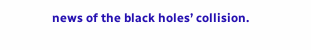news of the black holes’ collision.